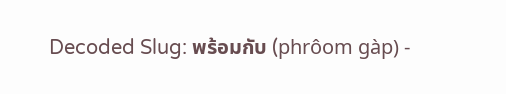Decoded Slug: พร้อมกับ (phrôom gàp) -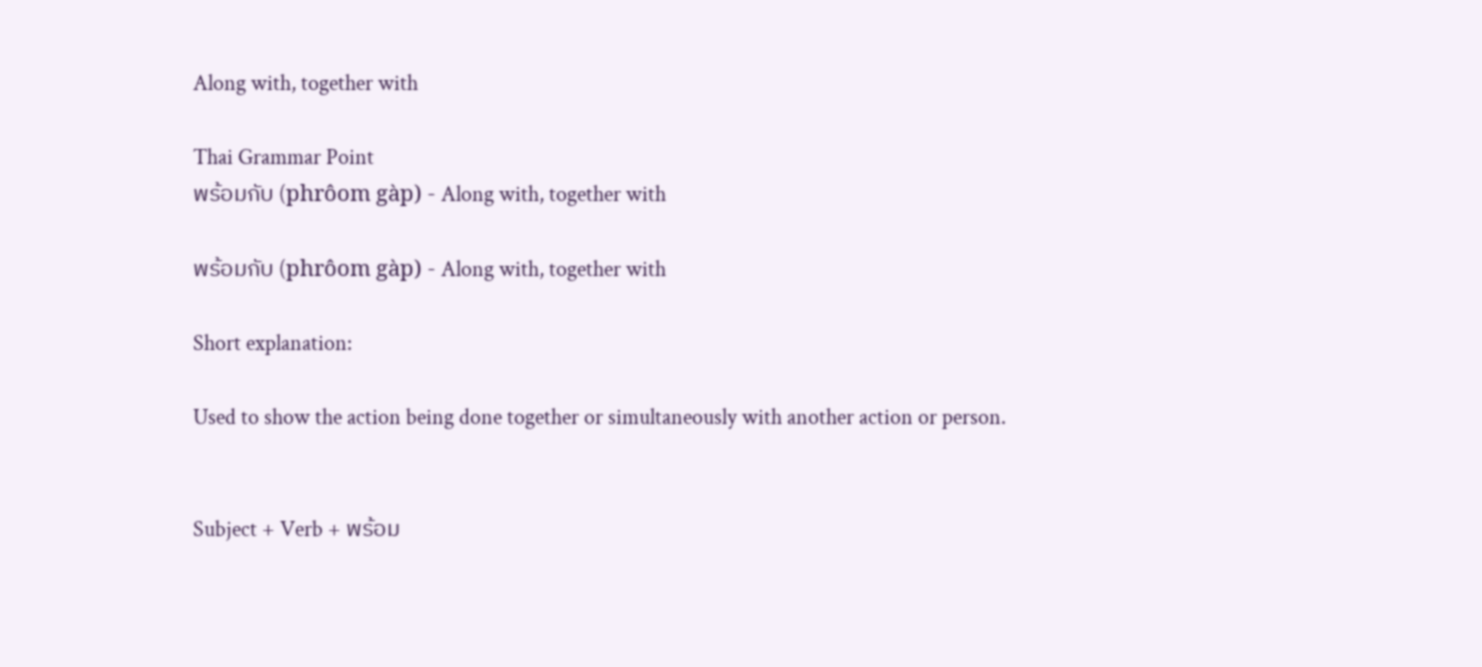Along with, together with

Thai Grammar Point
พร้อมกับ (phrôom gàp) - Along with, together with

พร้อมกับ (phrôom gàp) - Along with, together with

Short explanation:

Used to show the action being done together or simultaneously with another action or person.


Subject + Verb + พร้อม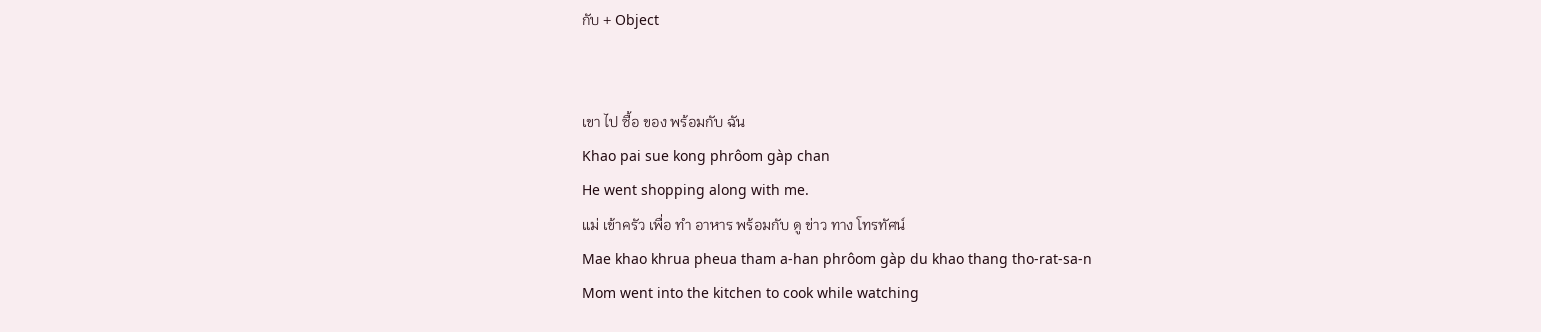กับ + Object


เขา ไป ซื้อ ของ พร้อมกับ ฉัน
Khao pai sue kong phrôom gàp chan
He went shopping along with me.
แม่ เข้าครัว เพื่อ ทำ อาหาร พร้อมกับ ดู ข่าว ทาง โทรทัศน์
Mae khao khrua pheua tham a-han phrôom gàp du khao thang tho-rat-sa-n
Mom went into the kitchen to cook while watching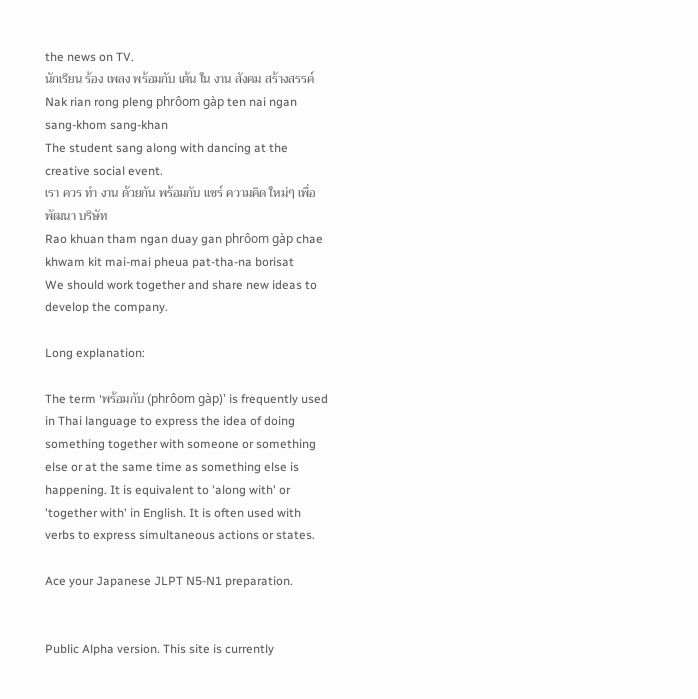the news on TV.
นักเรียน ร้อง เพลง พร้อมกับ เต้น ใน งาน สังคม สร้างสรรค์
Nak rian rong pleng phrôom gàp ten nai ngan sang-khom sang-khan
The student sang along with dancing at the creative social event.
เรา ควร ทำ งาน ด้วยกัน พร้อมกับ แชร์ ความคิด ใหม่ๆ เพื่อ พัฒนา บริษัท
Rao khuan tham ngan duay gan phrôom gàp chae khwam kit mai-mai pheua pat-tha-na borisat
We should work together and share new ideas to develop the company.

Long explanation:

The term 'พร้อมกับ (phrôom gàp)' is frequently used in Thai language to express the idea of doing something together with someone or something else or at the same time as something else is happening. It is equivalent to 'along with' or 'together with' in English. It is often used with verbs to express simultaneous actions or states.

Ace your Japanese JLPT N5-N1 preparation.


Public Alpha version. This site is currently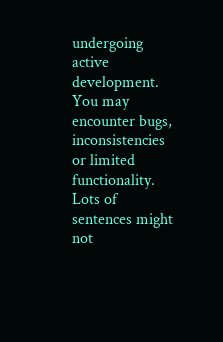undergoing active development. You may encounter bugs, inconsistencies or limited functionality. Lots of sentences might not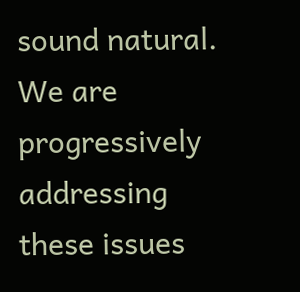sound natural. We are progressively addressing these issues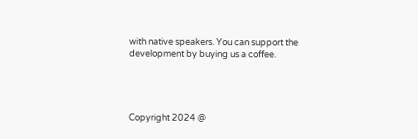with native speakers. You can support the development by buying us a coffee.




Copyright 2024 @